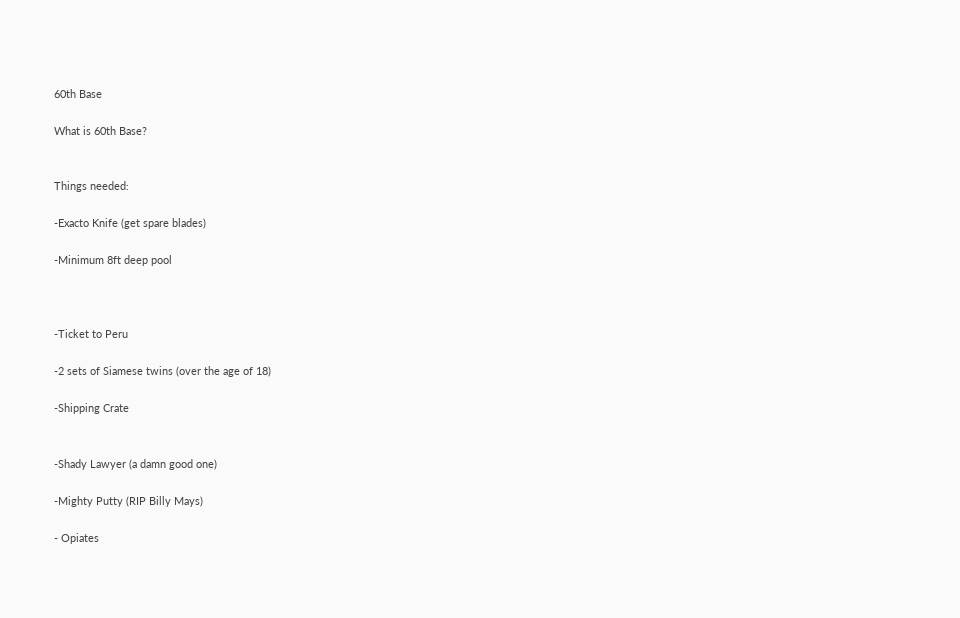60th Base

What is 60th Base?


Things needed:

-Exacto Knife (get spare blades)

-Minimum 8ft deep pool



-Ticket to Peru

-2 sets of Siamese twins (over the age of 18)

-Shipping Crate


-Shady Lawyer (a damn good one)

-Mighty Putty (RIP Billy Mays)

- Opiates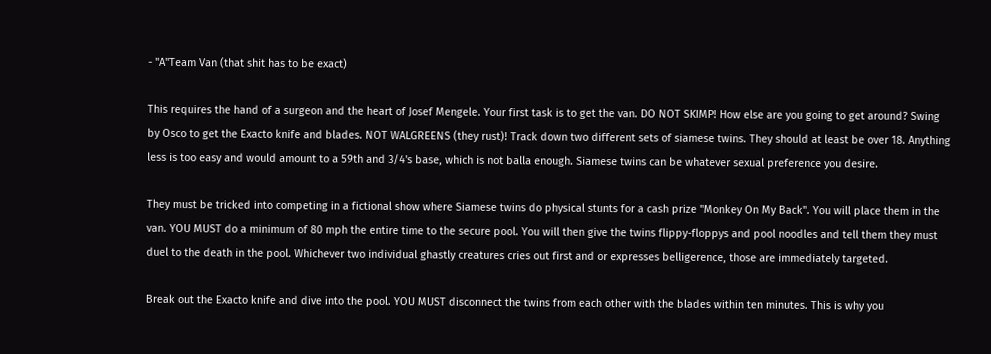- "A"Team Van (that shit has to be exact)

This requires the hand of a surgeon and the heart of Josef Mengele. Your first task is to get the van. DO NOT SKIMP! How else are you going to get around? Swing by Osco to get the Exacto knife and blades. NOT WALGREENS (they rust)! Track down two different sets of siamese twins. They should at least be over 18. Anything less is too easy and would amount to a 59th and 3/4's base, which is not balla enough. Siamese twins can be whatever sexual preference you desire.

They must be tricked into competing in a fictional show where Siamese twins do physical stunts for a cash prize "Monkey On My Back". You will place them in the van. YOU MUST do a minimum of 80 mph the entire time to the secure pool. You will then give the twins flippy-floppys and pool noodles and tell them they must duel to the death in the pool. Whichever two individual ghastly creatures cries out first and or expresses belligerence, those are immediately targeted.

Break out the Exacto knife and dive into the pool. YOU MUST disconnect the twins from each other with the blades within ten minutes. This is why you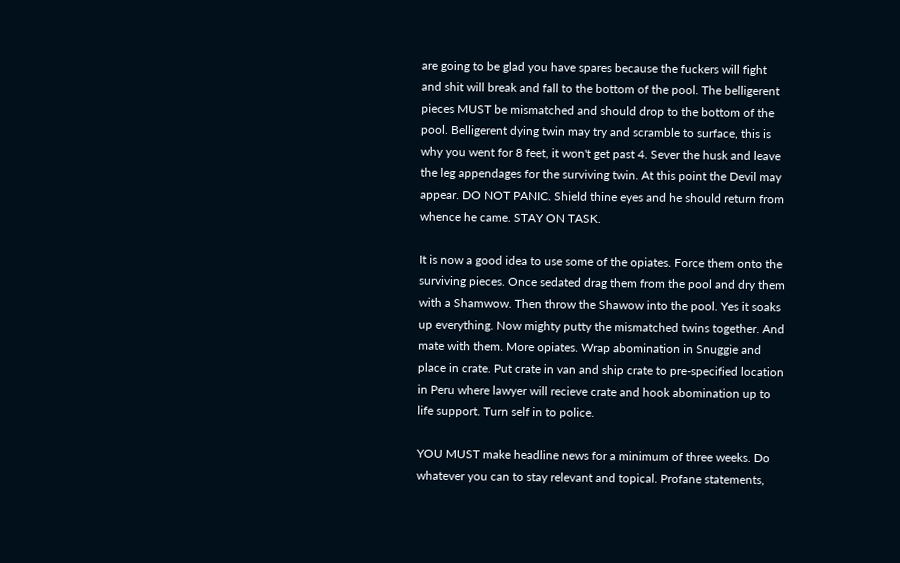are going to be glad you have spares because the fuckers will fight and shit will break and fall to the bottom of the pool. The belligerent pieces MUST be mismatched and should drop to the bottom of the pool. Belligerent dying twin may try and scramble to surface, this is why you went for 8 feet, it won't get past 4. Sever the husk and leave the leg appendages for the surviving twin. At this point the Devil may appear. DO NOT PANIC. Shield thine eyes and he should return from whence he came. STAY ON TASK.

It is now a good idea to use some of the opiates. Force them onto the surviving pieces. Once sedated drag them from the pool and dry them with a Shamwow. Then throw the Shawow into the pool. Yes it soaks up everything. Now mighty putty the mismatched twins together. And mate with them. More opiates. Wrap abomination in Snuggie and place in crate. Put crate in van and ship crate to pre-specified location in Peru where lawyer will recieve crate and hook abomination up to life support. Turn self in to police.

YOU MUST make headline news for a minimum of three weeks. Do whatever you can to stay relevant and topical. Profane statements,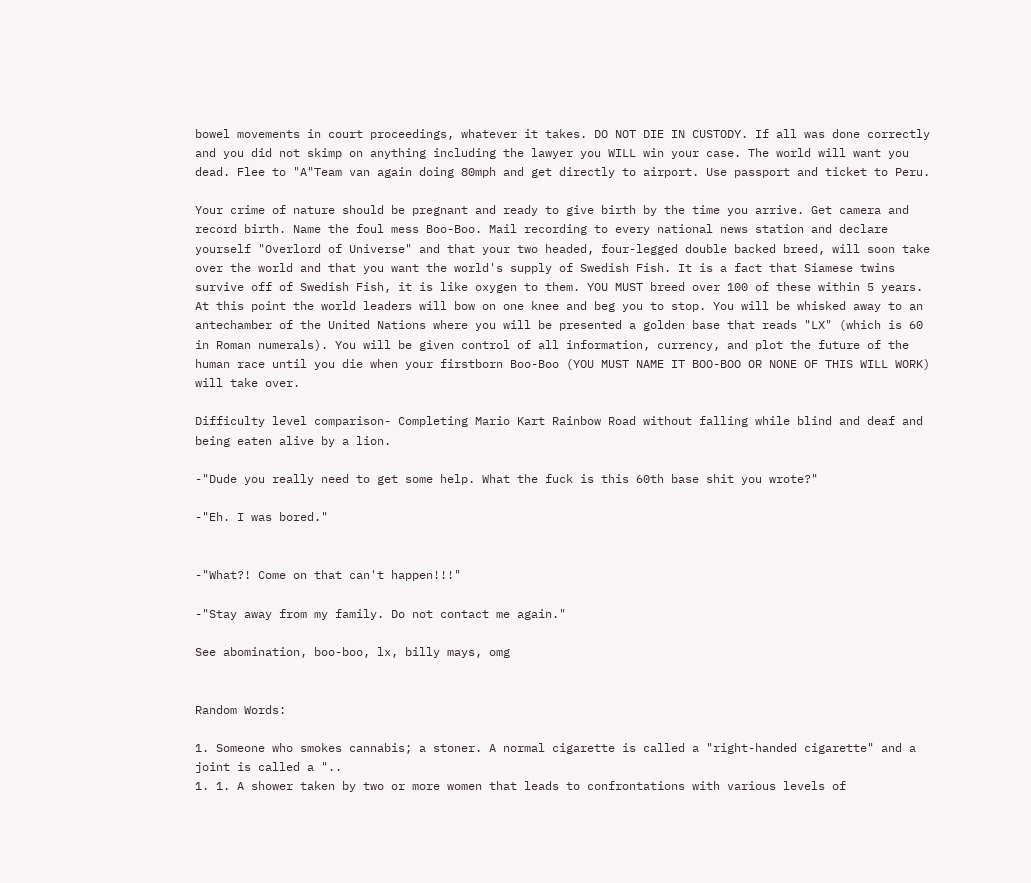bowel movements in court proceedings, whatever it takes. DO NOT DIE IN CUSTODY. If all was done correctly and you did not skimp on anything including the lawyer you WILL win your case. The world will want you dead. Flee to "A"Team van again doing 80mph and get directly to airport. Use passport and ticket to Peru.

Your crime of nature should be pregnant and ready to give birth by the time you arrive. Get camera and record birth. Name the foul mess Boo-Boo. Mail recording to every national news station and declare yourself "Overlord of Universe" and that your two headed, four-legged double backed breed, will soon take over the world and that you want the world's supply of Swedish Fish. It is a fact that Siamese twins survive off of Swedish Fish, it is like oxygen to them. YOU MUST breed over 100 of these within 5 years. At this point the world leaders will bow on one knee and beg you to stop. You will be whisked away to an antechamber of the United Nations where you will be presented a golden base that reads "LX" (which is 60 in Roman numerals). You will be given control of all information, currency, and plot the future of the human race until you die when your firstborn Boo-Boo (YOU MUST NAME IT BOO-BOO OR NONE OF THIS WILL WORK) will take over.

Difficulty level comparison- Completing Mario Kart Rainbow Road without falling while blind and deaf and being eaten alive by a lion.

-"Dude you really need to get some help. What the fuck is this 60th base shit you wrote?"

-"Eh. I was bored."


-"What?! Come on that can't happen!!!"

-"Stay away from my family. Do not contact me again."

See abomination, boo-boo, lx, billy mays, omg


Random Words:

1. Someone who smokes cannabis; a stoner. A normal cigarette is called a "right-handed cigarette" and a joint is called a "..
1. 1. A shower taken by two or more women that leads to confrontations with various levels of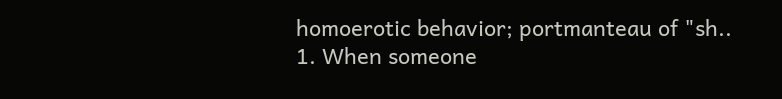homoerotic behavior; portmanteau of "sh..
1. When someone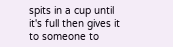spits in a cup until it's full then gives it to someone to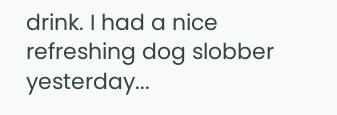drink. I had a nice refreshing dog slobber yesterday...